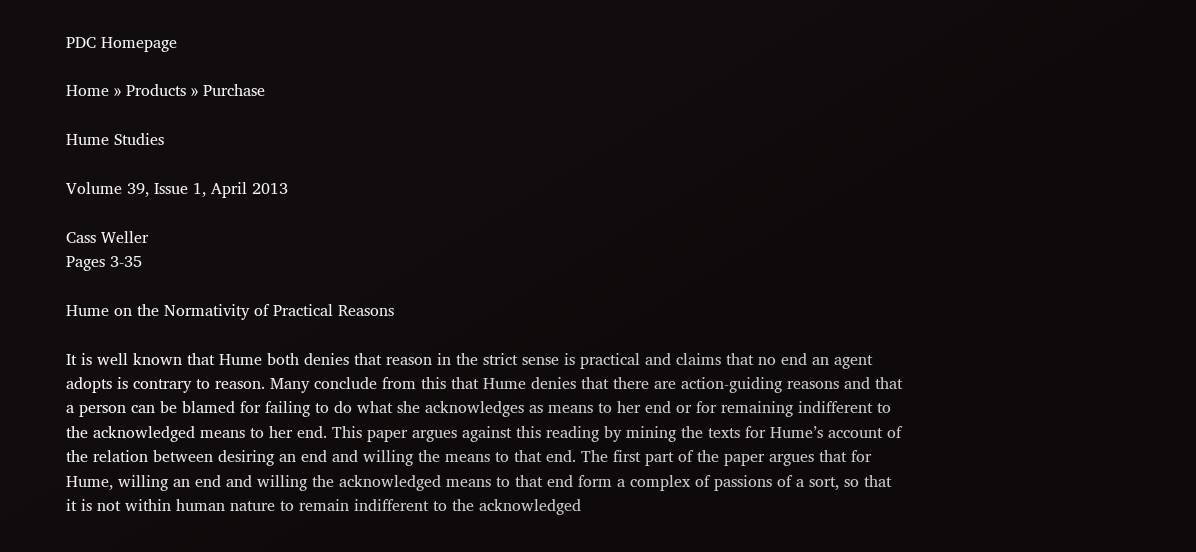PDC Homepage

Home » Products » Purchase

Hume Studies

Volume 39, Issue 1, April 2013

Cass Weller
Pages 3-35

Hume on the Normativity of Practical Reasons

It is well known that Hume both denies that reason in the strict sense is practical and claims that no end an agent adopts is contrary to reason. Many conclude from this that Hume denies that there are action-guiding reasons and that a person can be blamed for failing to do what she acknowledges as means to her end or for remaining indifferent to the acknowledged means to her end. This paper argues against this reading by mining the texts for Hume’s account of the relation between desiring an end and willing the means to that end. The first part of the paper argues that for Hume, willing an end and willing the acknowledged means to that end form a complex of passions of a sort, so that it is not within human nature to remain indifferent to the acknowledged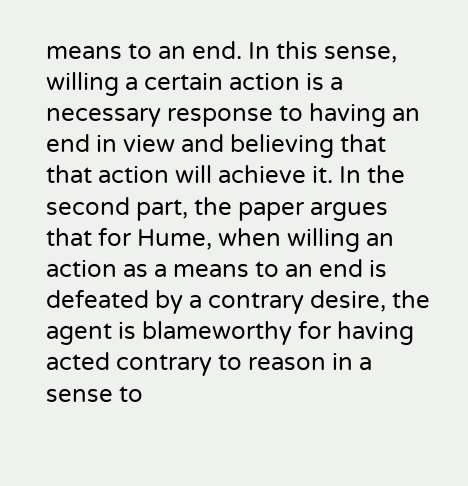means to an end. In this sense, willing a certain action is a necessary response to having an end in view and believing that that action will achieve it. In the second part, the paper argues that for Hume, when willing an action as a means to an end is defeated by a contrary desire, the agent is blameworthy for having acted contrary to reason in a sense to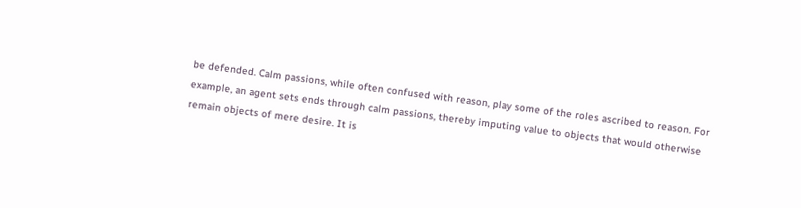be defended. Calm passions, while often confused with reason, play some of the roles ascribed to reason. For example, an agent sets ends through calm passions, thereby imputing value to objects that would otherwise remain objects of mere desire. It is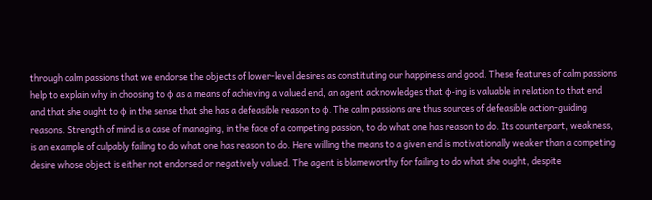through calm passions that we endorse the objects of lower-level desires as constituting our happiness and good. These features of calm passions help to explain why in choosing to φ as a means of achieving a valued end, an agent acknowledges that φ-ing is valuable in relation to that end and that she ought to φ in the sense that she has a defeasible reason to φ. The calm passions are thus sources of defeasible action-guiding reasons. Strength of mind is a case of managing, in the face of a competing passion, to do what one has reason to do. Its counterpart, weakness, is an example of culpably failing to do what one has reason to do. Here willing the means to a given end is motivationally weaker than a competing desire whose object is either not endorsed or negatively valued. The agent is blameworthy for failing to do what she ought, despite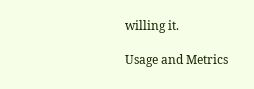willing it.

Usage and Metrics